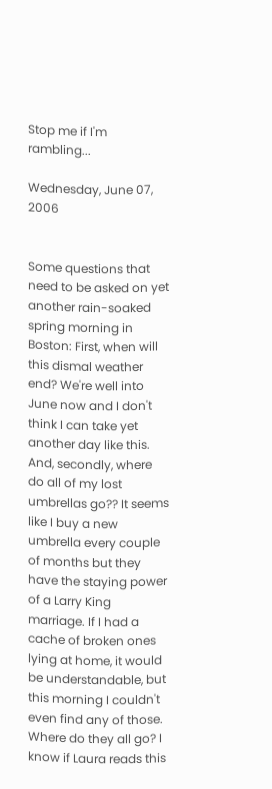Stop me if I'm rambling...

Wednesday, June 07, 2006


Some questions that need to be asked on yet another rain-soaked spring morning in Boston: First, when will this dismal weather end? We're well into June now and I don't think I can take yet another day like this. And, secondly, where do all of my lost umbrellas go?? It seems like I buy a new umbrella every couple of months but they have the staying power of a Larry King marriage. If I had a cache of broken ones lying at home, it would be understandable, but this morning I couldn't even find any of those. Where do they all go? I know if Laura reads this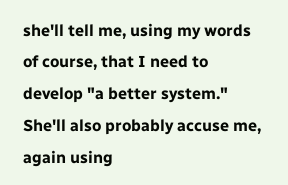she'll tell me, using my words of course, that I need to develop "a better system." She'll also probably accuse me, again using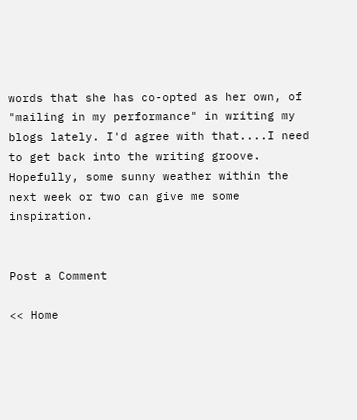words that she has co-opted as her own, of "mailing in my performance" in writing my blogs lately. I'd agree with that....I need to get back into the writing groove. Hopefully, some sunny weather within the next week or two can give me some inspiration.


Post a Comment

<< Home